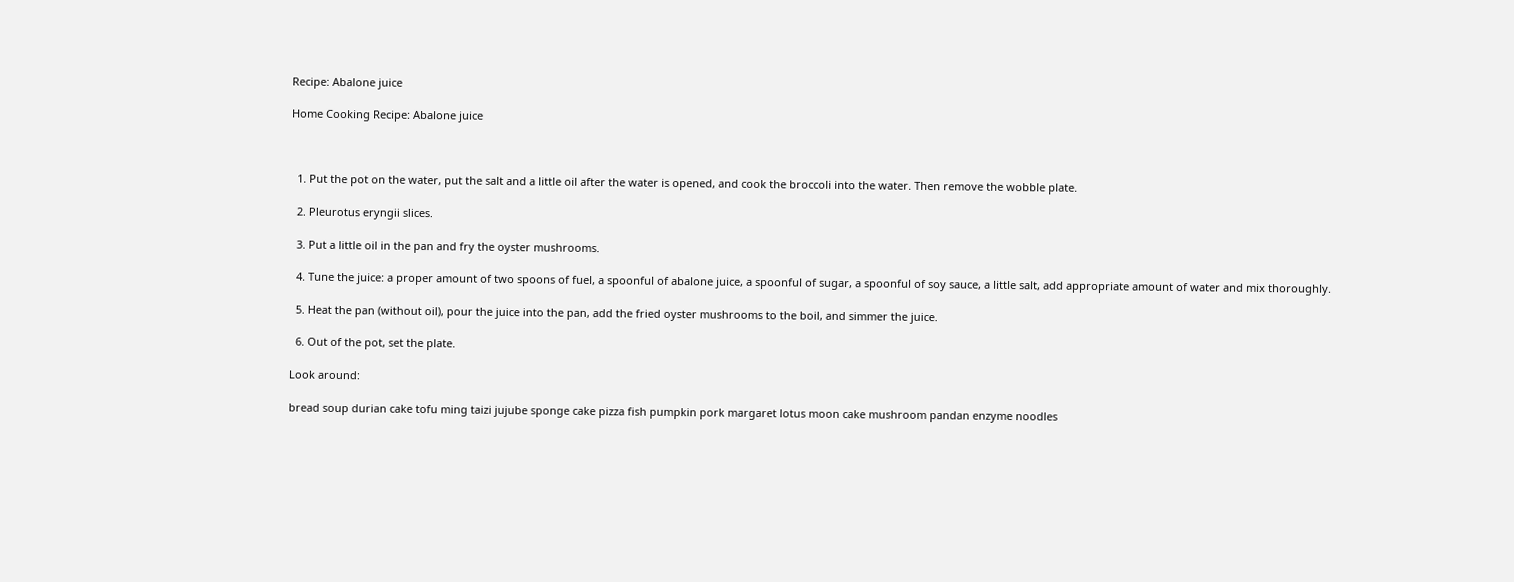Recipe: Abalone juice

Home Cooking Recipe: Abalone juice



  1. Put the pot on the water, put the salt and a little oil after the water is opened, and cook the broccoli into the water. Then remove the wobble plate.

  2. Pleurotus eryngii slices.

  3. Put a little oil in the pan and fry the oyster mushrooms.

  4. Tune the juice: a proper amount of two spoons of fuel, a spoonful of abalone juice, a spoonful of sugar, a spoonful of soy sauce, a little salt, add appropriate amount of water and mix thoroughly.

  5. Heat the pan (without oil), pour the juice into the pan, add the fried oyster mushrooms to the boil, and simmer the juice.

  6. Out of the pot, set the plate.

Look around:

bread soup durian cake tofu ming taizi jujube sponge cake pizza fish pumpkin pork margaret lotus moon cake mushroom pandan enzyme noodles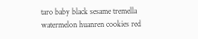taro baby black sesame tremella watermelon huanren cookies red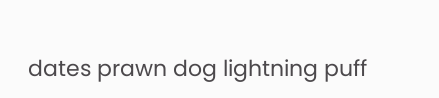dates prawn dog lightning puff